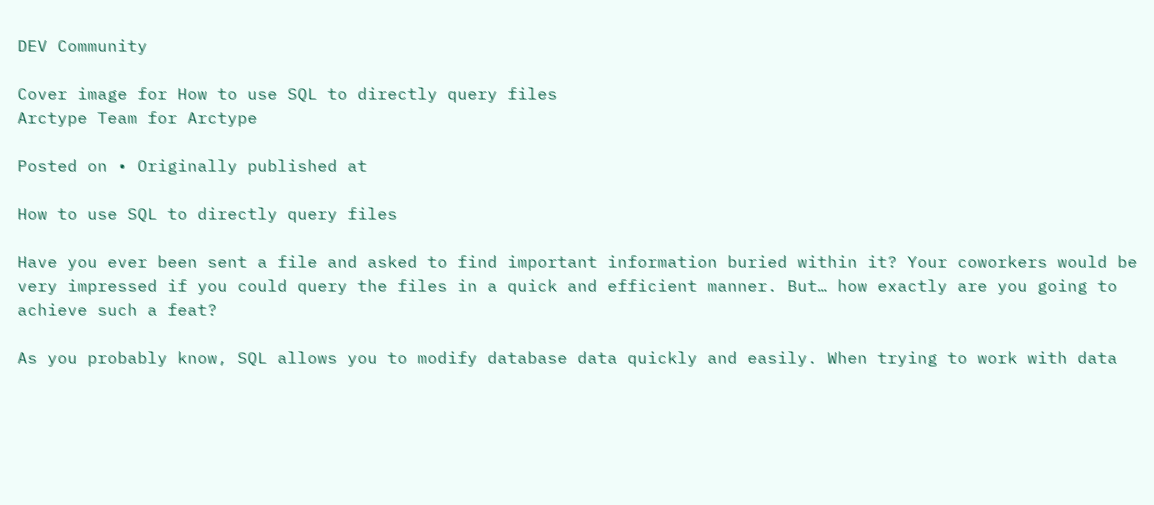DEV Community

Cover image for How to use SQL to directly query files
Arctype Team for Arctype

Posted on • Originally published at

How to use SQL to directly query files

Have you ever been sent a file and asked to find important information buried within it? Your coworkers would be very impressed if you could query the files in a quick and efficient manner. But… how exactly are you going to achieve such a feat?

As you probably know, SQL allows you to modify database data quickly and easily. When trying to work with data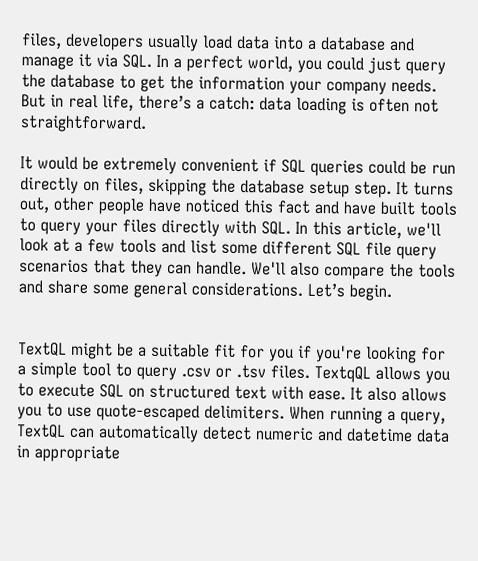files, developers usually load data into a database and manage it via SQL. In a perfect world, you could just query the database to get the information your company needs. But in real life, there’s a catch: data loading is often not straightforward.

It would be extremely convenient if SQL queries could be run directly on files, skipping the database setup step. It turns out, other people have noticed this fact and have built tools to query your files directly with SQL. In this article, we'll look at a few tools and list some different SQL file query scenarios that they can handle. We'll also compare the tools and share some general considerations. Let’s begin.


TextQL might be a suitable fit for you if you're looking for a simple tool to query .csv or .tsv files. TextqQL allows you to execute SQL on structured text with ease. It also allows you to use quote-escaped delimiters. When running a query, TextQL can automatically detect numeric and datetime data in appropriate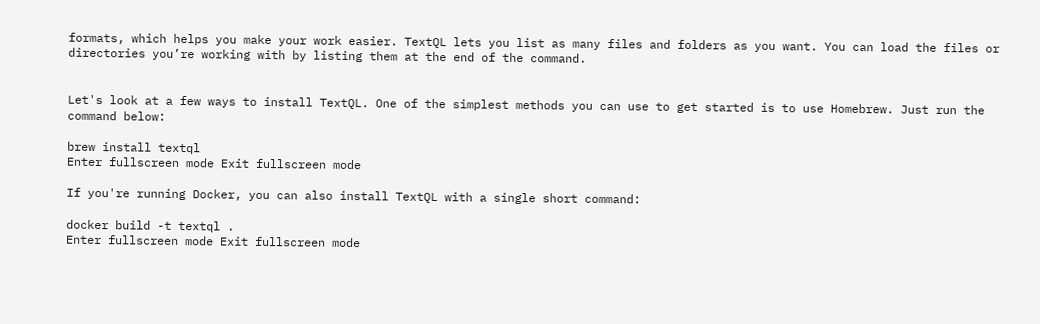formats, which helps you make your work easier. TextQL lets you list as many files and folders as you want. You can load the files or directories you’re working with by listing them at the end of the command.


Let's look at a few ways to install TextQL. One of the simplest methods you can use to get started is to use Homebrew. Just run the command below:

brew install textql
Enter fullscreen mode Exit fullscreen mode

If you're running Docker, you can also install TextQL with a single short command:

docker build -t textql .
Enter fullscreen mode Exit fullscreen mode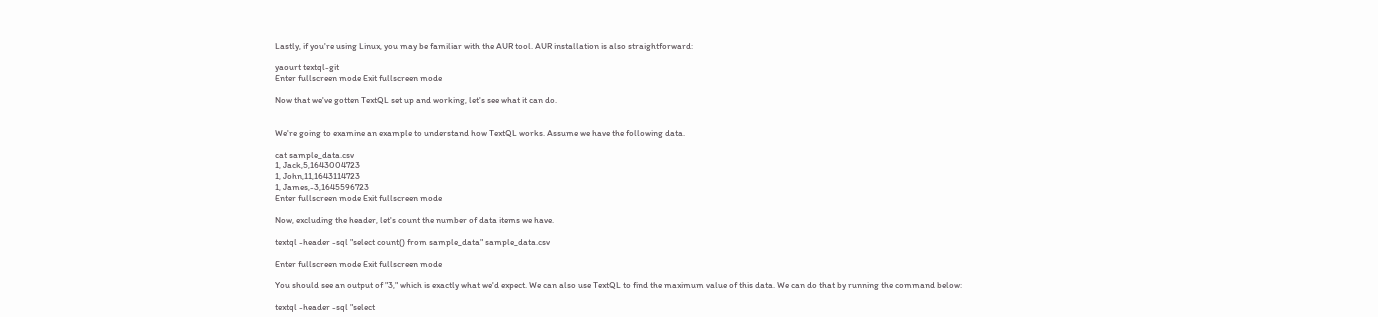Lastly, if you're using Linux, you may be familiar with the AUR tool. AUR installation is also straightforward:

yaourt textql-git
Enter fullscreen mode Exit fullscreen mode

Now that we've gotten TextQL set up and working, let's see what it can do.


We're going to examine an example to understand how TextQL works. Assume we have the following data.

cat sample_data.csv
1, Jack,5,1643004723
1, John,11,1643114723
1, James,-3,1645596723
Enter fullscreen mode Exit fullscreen mode

Now, excluding the header, let's count the number of data items we have.

textql -header -sql "select count() from sample_data" sample_data.csv

Enter fullscreen mode Exit fullscreen mode

You should see an output of "3," which is exactly what we'd expect. We can also use TextQL to find the maximum value of this data. We can do that by running the command below:

textql -header -sql "select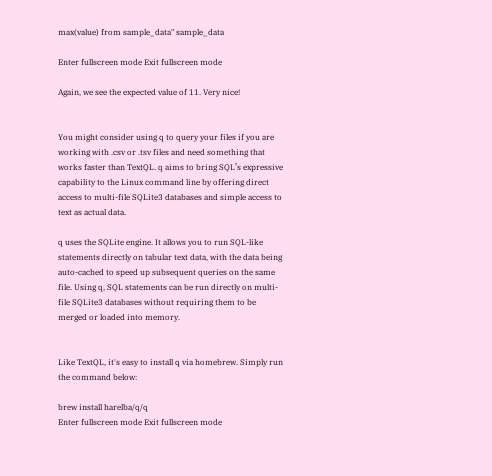max(value) from sample_data" sample_data

Enter fullscreen mode Exit fullscreen mode

Again, we see the expected value of 11. Very nice!


You might consider using q to query your files if you are working with .csv or .tsv files and need something that works faster than TextQL. q aims to bring SQL’s expressive capability to the Linux command line by offering direct access to multi-file SQLite3 databases and simple access to text as actual data.

q uses the SQLite engine. It allows you to run SQL-like statements directly on tabular text data, with the data being auto-cached to speed up subsequent queries on the same file. Using q, SQL statements can be run directly on multi-file SQLite3 databases without requiring them to be merged or loaded into memory.


Like TextQL, it's easy to install q via homebrew. Simply run the command below:

brew install harelba/q/q
Enter fullscreen mode Exit fullscreen mode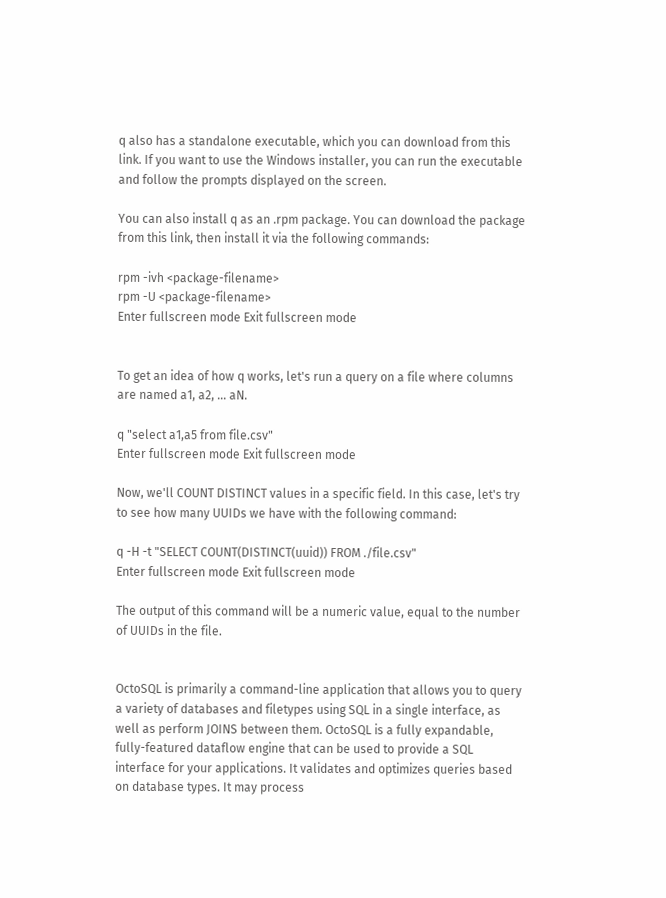q also has a standalone executable, which you can download from this link. If you want to use the Windows installer, you can run the executable and follow the prompts displayed on the screen.

You can also install q as an .rpm package. You can download the package from this link, then install it via the following commands:

rpm -ivh <package-filename>
rpm -U <package-filename>
Enter fullscreen mode Exit fullscreen mode


To get an idea of how q works, let's run a query on a file where columns are named a1, a2, ... aN.

q "select a1,a5 from file.csv"
Enter fullscreen mode Exit fullscreen mode

Now, we'll COUNT DISTINCT values in a specific field. In this case, let's try to see how many UUIDs we have with the following command:

q -H -t "SELECT COUNT(DISTINCT(uuid)) FROM ./file.csv"
Enter fullscreen mode Exit fullscreen mode

The output of this command will be a numeric value, equal to the number of UUIDs in the file.


OctoSQL is primarily a command-line application that allows you to query a variety of databases and filetypes using SQL in a single interface, as well as perform JOINS between them. OctoSQL is a fully expandable, fully-featured dataflow engine that can be used to provide a SQL interface for your applications. It validates and optimizes queries based on database types. It may process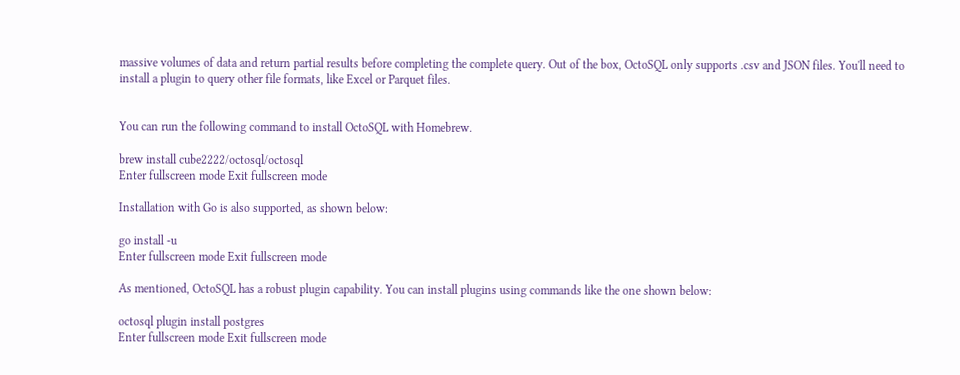massive volumes of data and return partial results before completing the complete query. Out of the box, OctoSQL only supports .csv and JSON files. You'll need to install a plugin to query other file formats, like Excel or Parquet files.


You can run the following command to install OctoSQL with Homebrew.

brew install cube2222/octosql/octosql
Enter fullscreen mode Exit fullscreen mode

Installation with Go is also supported, as shown below:

go install -u
Enter fullscreen mode Exit fullscreen mode

As mentioned, OctoSQL has a robust plugin capability. You can install plugins using commands like the one shown below:

octosql plugin install postgres
Enter fullscreen mode Exit fullscreen mode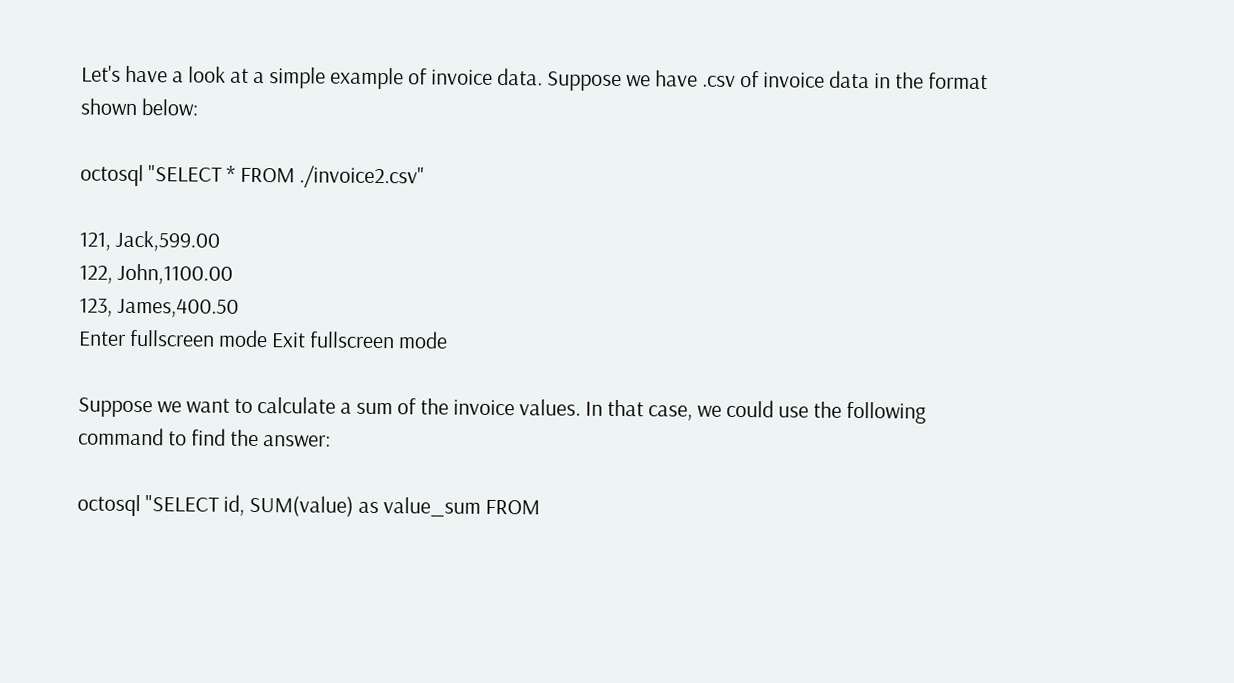Let's have a look at a simple example of invoice data. Suppose we have .csv of invoice data in the format shown below:

octosql "SELECT * FROM ./invoice2.csv"

121, Jack,599.00
122, John,1100.00
123, James,400.50
Enter fullscreen mode Exit fullscreen mode

Suppose we want to calculate a sum of the invoice values. In that case, we could use the following command to find the answer:

octosql "SELECT id, SUM(value) as value_sum FROM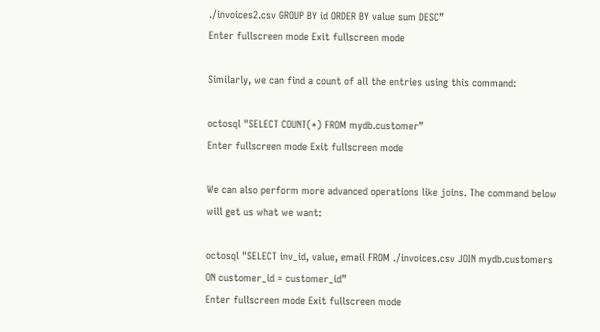./invoices2.csv GROUP BY id ORDER BY value sum DESC”
Enter fullscreen mode Exit fullscreen mode

Similarly, we can find a count of all the entries using this command:

octosql "SELECT COUNT(*) FROM mydb.customer”
Enter fullscreen mode Exit fullscreen mode

We can also perform more advanced operations like joins. The command below will get us what we want:

octosql "SELECT inv_id, value, email FROM ./invoices.csv JOIN mydb.customers ON customer_id = customer_id”
Enter fullscreen mode Exit fullscreen mode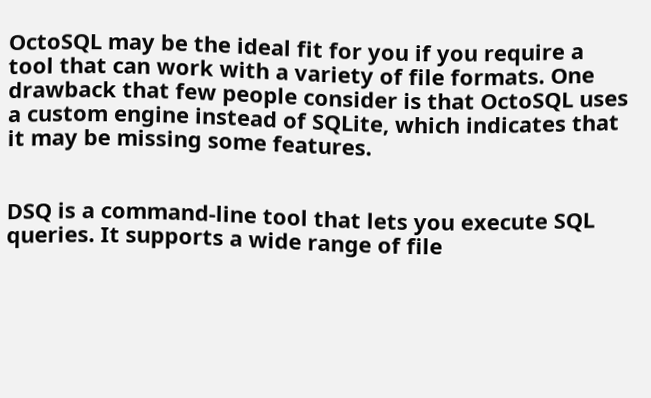OctoSQL may be the ideal fit for you if you require a tool that can work with a variety of file formats. One drawback that few people consider is that OctoSQL uses a custom engine instead of SQLite, which indicates that it may be missing some features.


DSQ is a command-line tool that lets you execute SQL queries. It supports a wide range of file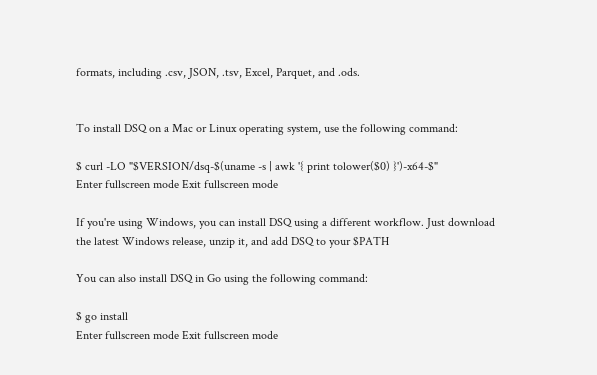formats, including .csv, JSON, .tsv, Excel, Parquet, and .ods.


To install DSQ on a Mac or Linux operating system, use the following command:

$ curl -LO "$VERSION/dsq-$(uname -s | awk '{ print tolower($0) }')-x64-$"
Enter fullscreen mode Exit fullscreen mode

If you're using Windows, you can install DSQ using a different workflow. Just download the latest Windows release, unzip it, and add DSQ to your $PATH

You can also install DSQ in Go using the following command:

$ go install
Enter fullscreen mode Exit fullscreen mode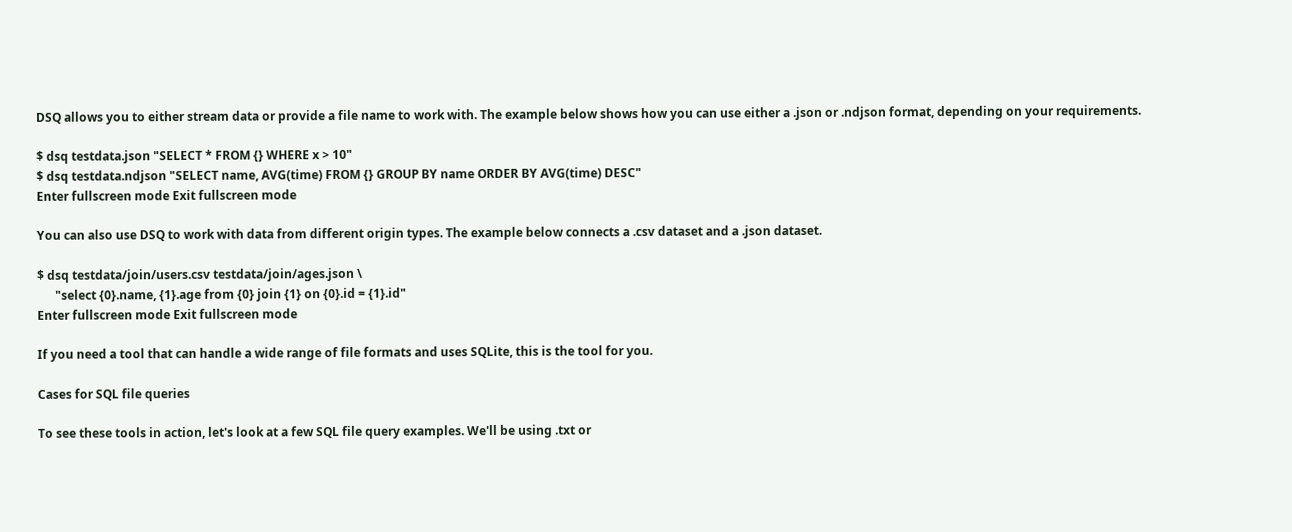DSQ allows you to either stream data or provide a file name to work with. The example below shows how you can use either a .json or .ndjson format, depending on your requirements.

$ dsq testdata.json "SELECT * FROM {} WHERE x > 10"
$ dsq testdata.ndjson "SELECT name, AVG(time) FROM {} GROUP BY name ORDER BY AVG(time) DESC"
Enter fullscreen mode Exit fullscreen mode

You can also use DSQ to work with data from different origin types. The example below connects a .csv dataset and a .json dataset.

$ dsq testdata/join/users.csv testdata/join/ages.json \
      "select {0}.name, {1}.age from {0} join {1} on {0}.id = {1}.id"
Enter fullscreen mode Exit fullscreen mode

If you need a tool that can handle a wide range of file formats and uses SQLite, this is the tool for you.

Cases for SQL file queries

To see these tools in action, let's look at a few SQL file query examples. We'll be using .txt or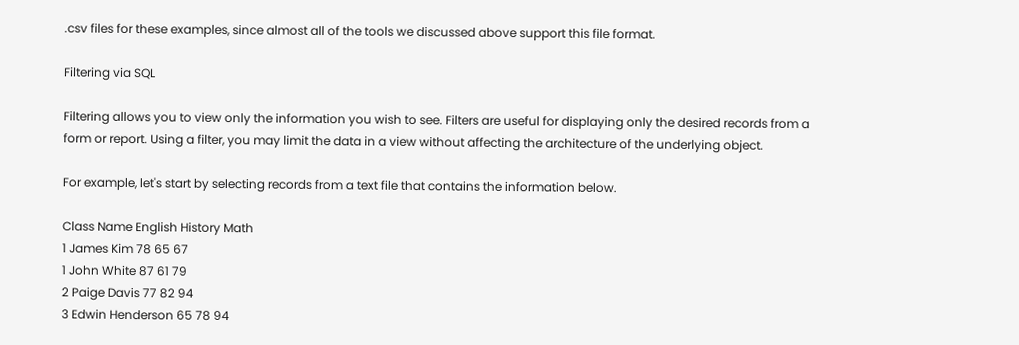.csv files for these examples, since almost all of the tools we discussed above support this file format.

Filtering via SQL

Filtering allows you to view only the information you wish to see. Filters are useful for displaying only the desired records from a form or report. Using a filter, you may limit the data in a view without affecting the architecture of the underlying object.

For example, let's start by selecting records from a text file that contains the information below.

Class Name English History Math
1 James Kim 78 65 67
1 John White 87 61 79
2 Paige Davis 77 82 94
3 Edwin Henderson 65 78 94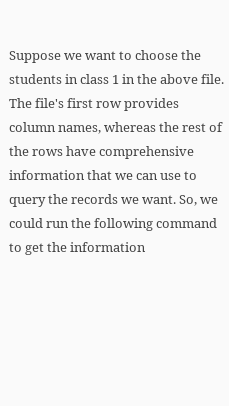Suppose we want to choose the students in class 1 in the above file. The file's first row provides column names, whereas the rest of the rows have comprehensive information that we can use to query the records we want. So, we could run the following command to get the information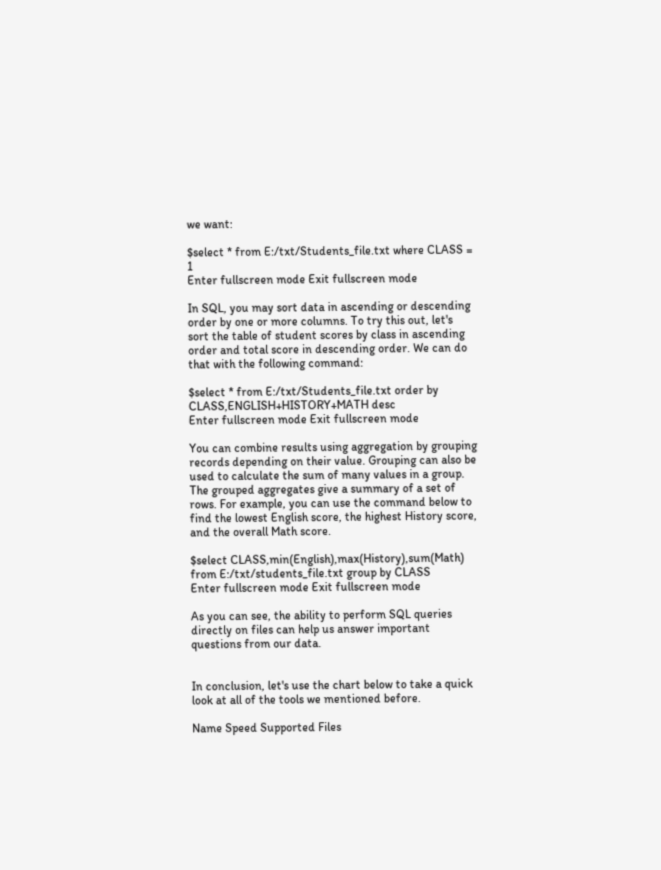we want:

$select * from E:/txt/Students_file.txt where CLASS = 1
Enter fullscreen mode Exit fullscreen mode

In SQL, you may sort data in ascending or descending order by one or more columns. To try this out, let's sort the table of student scores by class in ascending order and total score in descending order. We can do that with the following command:

$select * from E:/txt/Students_file.txt order by CLASS,ENGLISH+HISTORY+MATH desc
Enter fullscreen mode Exit fullscreen mode

You can combine results using aggregation by grouping records depending on their value. Grouping can also be used to calculate the sum of many values in a group. The grouped aggregates give a summary of a set of rows. For example, you can use the command below to find the lowest English score, the highest History score, and the overall Math score.

$select CLASS,min(English),max(History),sum(Math) from E:/txt/students_file.txt group by CLASS
Enter fullscreen mode Exit fullscreen mode

As you can see, the ability to perform SQL queries directly on files can help us answer important questions from our data.


In conclusion, let's use the chart below to take a quick look at all of the tools we mentioned before.

Name Speed Supported Files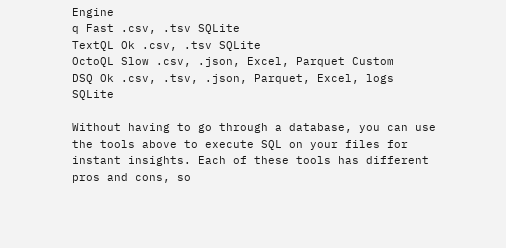Engine
q Fast .csv, .tsv SQLite
TextQL Ok .csv, .tsv SQLite
OctoQL Slow .csv, .json, Excel, Parquet Custom
DSQ Ok .csv, .tsv, .json, Parquet, Excel, logs SQLite

Without having to go through a database, you can use the tools above to execute SQL on your files for instant insights. Each of these tools has different pros and cons, so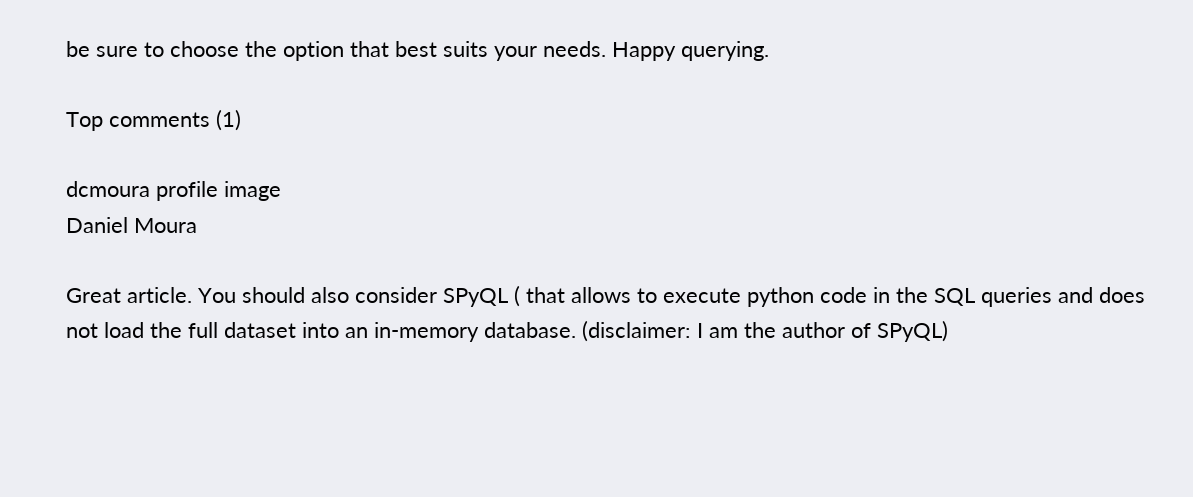be sure to choose the option that best suits your needs. Happy querying.

Top comments (1)

dcmoura profile image
Daniel Moura

Great article. You should also consider SPyQL ( that allows to execute python code in the SQL queries and does not load the full dataset into an in-memory database. (disclaimer: I am the author of SPyQL)